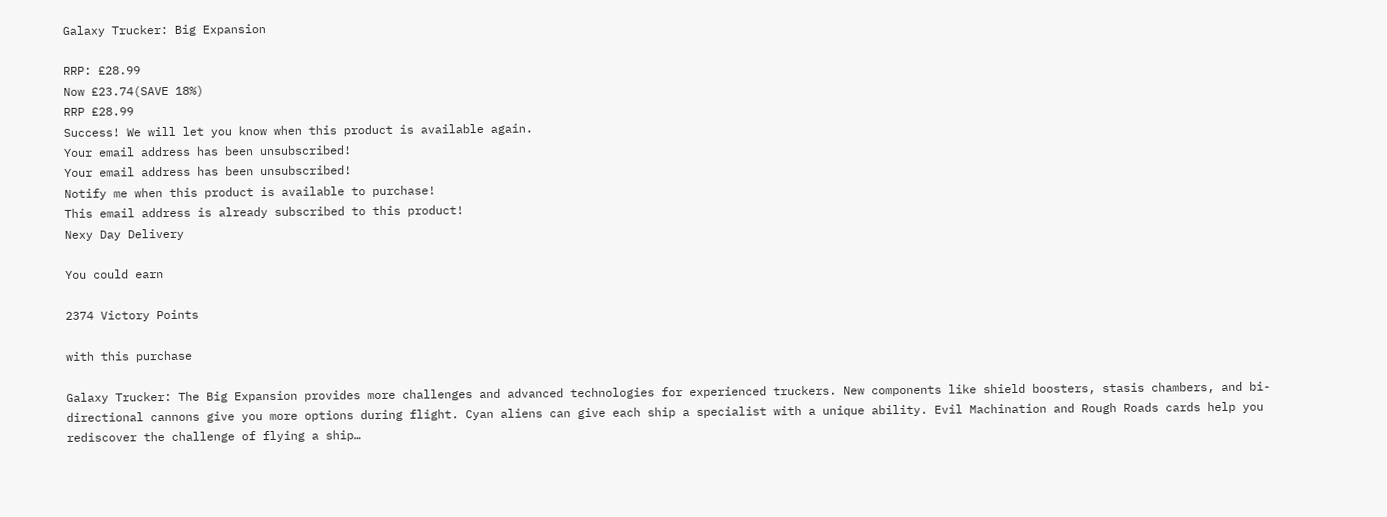Galaxy Trucker: Big Expansion

RRP: £28.99
Now £23.74(SAVE 18%)
RRP £28.99
Success! We will let you know when this product is available again.
Your email address has been unsubscribed!
Your email address has been unsubscribed!
Notify me when this product is available to purchase!
This email address is already subscribed to this product!
Nexy Day Delivery

You could earn

2374 Victory Points

with this purchase

Galaxy Trucker: The Big Expansion provides more challenges and advanced technologies for experienced truckers. New components like shield boosters, stasis chambers, and bi-directional cannons give you more options during flight. Cyan aliens can give each ship a specialist with a unique ability. Evil Machination and Rough Roads cards help you rediscover the challenge of flying a ship…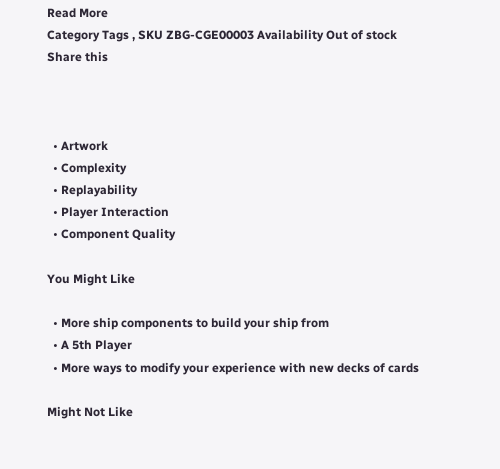Read More
Category Tags , SKU ZBG-CGE00003 Availability Out of stock
Share this



  • Artwork
  • Complexity
  • Replayability
  • Player Interaction
  • Component Quality

You Might Like

  • More ship components to build your ship from
  • A 5th Player
  • More ways to modify your experience with new decks of cards

Might Not Like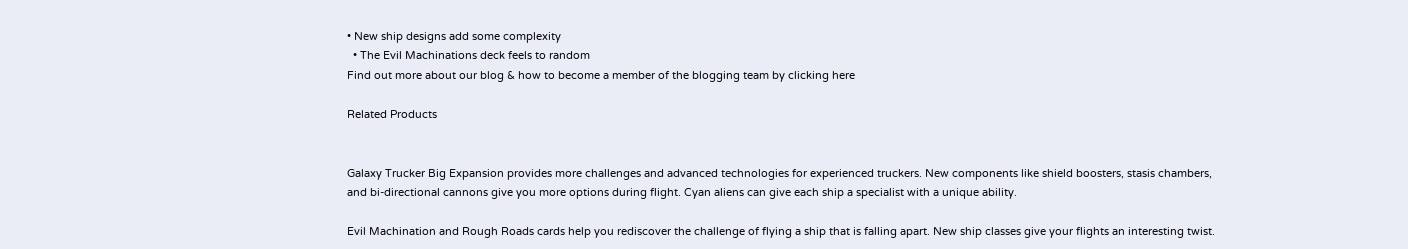• New ship designs add some complexity
  • The Evil Machinations deck feels to random
Find out more about our blog & how to become a member of the blogging team by clicking here

Related Products


Galaxy Trucker Big Expansion provides more challenges and advanced technologies for experienced truckers. New components like shield boosters, stasis chambers, and bi-directional cannons give you more options during flight. Cyan aliens can give each ship a specialist with a unique ability.

Evil Machination and Rough Roads cards help you rediscover the challenge of flying a ship that is falling apart. New ship classes give your flights an interesting twist.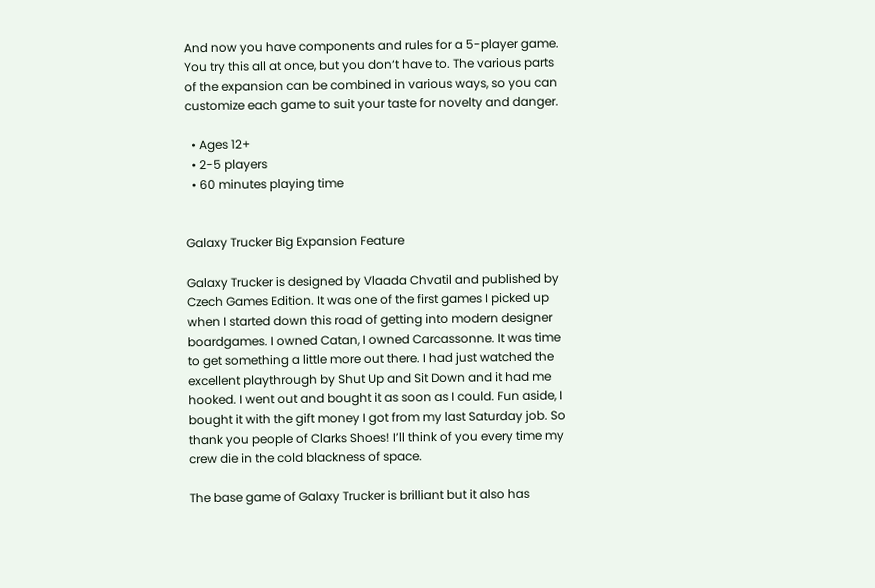And now you have components and rules for a 5-player game. You try this all at once, but you don‘t have to. The various parts of the expansion can be combined in various ways, so you can customize each game to suit your taste for novelty and danger.

  • Ages 12+
  • 2-5 players
  • 60 minutes playing time


Galaxy Trucker Big Expansion Feature

Galaxy Trucker is designed by Vlaada Chvatil and published by Czech Games Edition. It was one of the first games I picked up when I started down this road of getting into modern designer boardgames. I owned Catan, I owned Carcassonne. It was time to get something a little more out there. I had just watched the excellent playthrough by Shut Up and Sit Down and it had me hooked. I went out and bought it as soon as I could. Fun aside, I bought it with the gift money I got from my last Saturday job. So thank you people of Clarks Shoes! I’ll think of you every time my crew die in the cold blackness of space.

The base game of Galaxy Trucker is brilliant but it also has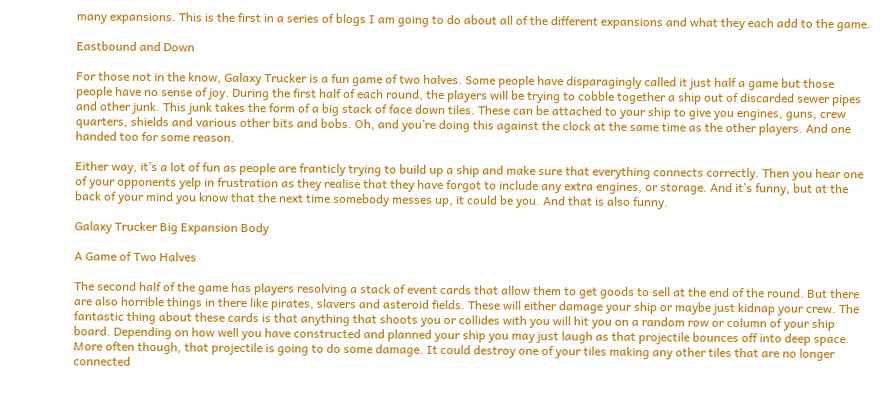many expansions. This is the first in a series of blogs I am going to do about all of the different expansions and what they each add to the game.

Eastbound and Down

For those not in the know, Galaxy Trucker is a fun game of two halves. Some people have disparagingly called it just half a game but those people have no sense of joy. During the first half of each round, the players will be trying to cobble together a ship out of discarded sewer pipes and other junk. This junk takes the form of a big stack of face down tiles. These can be attached to your ship to give you engines, guns, crew quarters, shields and various other bits and bobs. Oh, and you’re doing this against the clock at the same time as the other players. And one handed too for some reason.

Either way, it’s a lot of fun as people are franticly trying to build up a ship and make sure that everything connects correctly. Then you hear one of your opponents yelp in frustration as they realise that they have forgot to include any extra engines, or storage. And it’s funny, but at the back of your mind you know that the next time somebody messes up, it could be you. And that is also funny.

Galaxy Trucker Big Expansion Body

A Game of Two Halves

The second half of the game has players resolving a stack of event cards that allow them to get goods to sell at the end of the round. But there are also horrible things in there like pirates, slavers and asteroid fields. These will either damage your ship or maybe just kidnap your crew. The fantastic thing about these cards is that anything that shoots you or collides with you will hit you on a random row or column of your ship board. Depending on how well you have constructed and planned your ship you may just laugh as that projectile bounces off into deep space. More often though, that projectile is going to do some damage. It could destroy one of your tiles making any other tiles that are no longer connected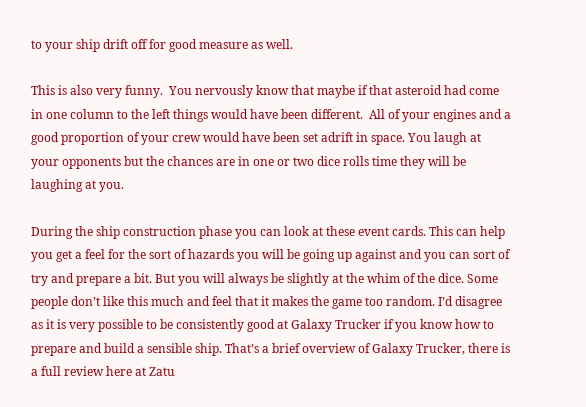to your ship drift off for good measure as well.

This is also very funny.  You nervously know that maybe if that asteroid had come in one column to the left things would have been different.  All of your engines and a good proportion of your crew would have been set adrift in space. You laugh at your opponents but the chances are in one or two dice rolls time they will be laughing at you.

During the ship construction phase you can look at these event cards. This can help you get a feel for the sort of hazards you will be going up against and you can sort of try and prepare a bit. But you will always be slightly at the whim of the dice. Some people don’t like this much and feel that it makes the game too random. I’d disagree as it is very possible to be consistently good at Galaxy Trucker if you know how to prepare and build a sensible ship. That’s a brief overview of Galaxy Trucker, there is a full review here at Zatu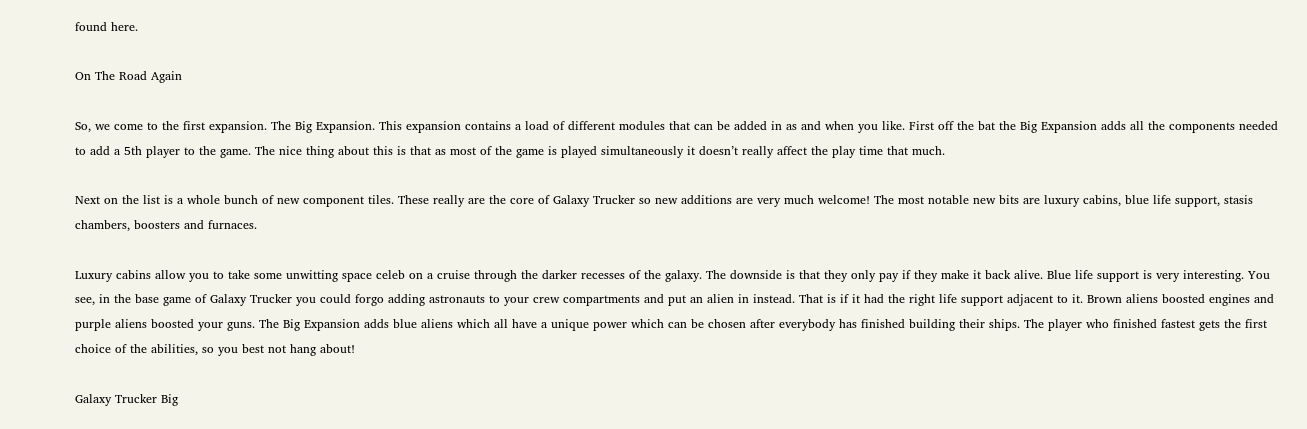found here.

On The Road Again

So, we come to the first expansion. The Big Expansion. This expansion contains a load of different modules that can be added in as and when you like. First off the bat the Big Expansion adds all the components needed to add a 5th player to the game. The nice thing about this is that as most of the game is played simultaneously it doesn’t really affect the play time that much.

Next on the list is a whole bunch of new component tiles. These really are the core of Galaxy Trucker so new additions are very much welcome! The most notable new bits are luxury cabins, blue life support, stasis chambers, boosters and furnaces.

Luxury cabins allow you to take some unwitting space celeb on a cruise through the darker recesses of the galaxy. The downside is that they only pay if they make it back alive. Blue life support is very interesting. You see, in the base game of Galaxy Trucker you could forgo adding astronauts to your crew compartments and put an alien in instead. That is if it had the right life support adjacent to it. Brown aliens boosted engines and purple aliens boosted your guns. The Big Expansion adds blue aliens which all have a unique power which can be chosen after everybody has finished building their ships. The player who finished fastest gets the first choice of the abilities, so you best not hang about!

Galaxy Trucker Big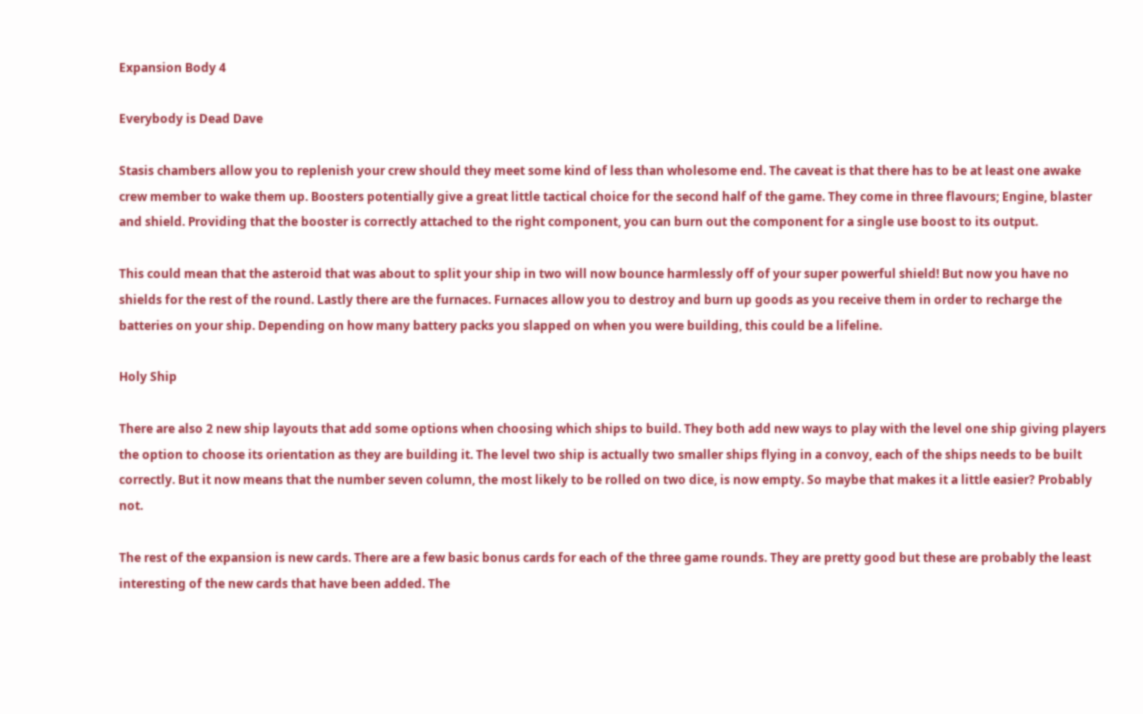Expansion Body 4

Everybody is Dead Dave

Stasis chambers allow you to replenish your crew should they meet some kind of less than wholesome end. The caveat is that there has to be at least one awake crew member to wake them up. Boosters potentially give a great little tactical choice for the second half of the game. They come in three flavours; Engine, blaster and shield. Providing that the booster is correctly attached to the right component, you can burn out the component for a single use boost to its output.

This could mean that the asteroid that was about to split your ship in two will now bounce harmlessly off of your super powerful shield! But now you have no shields for the rest of the round. Lastly there are the furnaces. Furnaces allow you to destroy and burn up goods as you receive them in order to recharge the batteries on your ship. Depending on how many battery packs you slapped on when you were building, this could be a lifeline.

Holy Ship

There are also 2 new ship layouts that add some options when choosing which ships to build. They both add new ways to play with the level one ship giving players the option to choose its orientation as they are building it. The level two ship is actually two smaller ships flying in a convoy, each of the ships needs to be built correctly. But it now means that the number seven column, the most likely to be rolled on two dice, is now empty. So maybe that makes it a little easier? Probably not.

The rest of the expansion is new cards. There are a few basic bonus cards for each of the three game rounds. They are pretty good but these are probably the least interesting of the new cards that have been added. The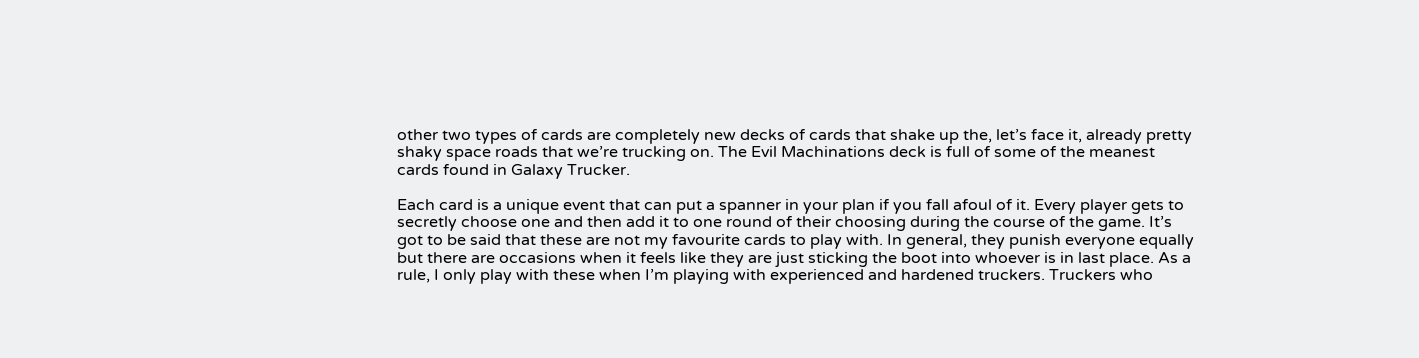other two types of cards are completely new decks of cards that shake up the, let’s face it, already pretty shaky space roads that we’re trucking on. The Evil Machinations deck is full of some of the meanest cards found in Galaxy Trucker.

Each card is a unique event that can put a spanner in your plan if you fall afoul of it. Every player gets to secretly choose one and then add it to one round of their choosing during the course of the game. It’s got to be said that these are not my favourite cards to play with. In general, they punish everyone equally but there are occasions when it feels like they are just sticking the boot into whoever is in last place. As a rule, I only play with these when I’m playing with experienced and hardened truckers. Truckers who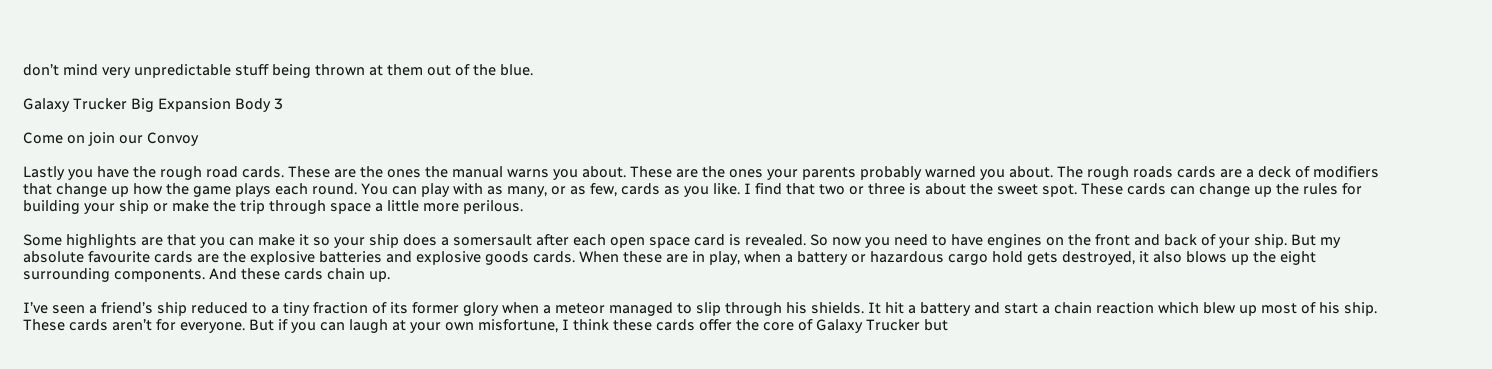don’t mind very unpredictable stuff being thrown at them out of the blue.

Galaxy Trucker Big Expansion Body 3

Come on join our Convoy

Lastly you have the rough road cards. These are the ones the manual warns you about. These are the ones your parents probably warned you about. The rough roads cards are a deck of modifiers that change up how the game plays each round. You can play with as many, or as few, cards as you like. I find that two or three is about the sweet spot. These cards can change up the rules for building your ship or make the trip through space a little more perilous.

Some highlights are that you can make it so your ship does a somersault after each open space card is revealed. So now you need to have engines on the front and back of your ship. But my absolute favourite cards are the explosive batteries and explosive goods cards. When these are in play, when a battery or hazardous cargo hold gets destroyed, it also blows up the eight surrounding components. And these cards chain up.

I’ve seen a friend’s ship reduced to a tiny fraction of its former glory when a meteor managed to slip through his shields. It hit a battery and start a chain reaction which blew up most of his ship. These cards aren’t for everyone. But if you can laugh at your own misfortune, I think these cards offer the core of Galaxy Trucker but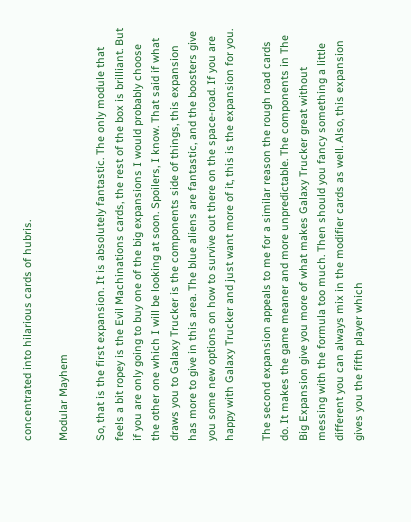concentrated into hilarious cards of hubris.

Modular Mayhem

So, that is the first expansion. It is absolutely fantastic. The only module that feels a bit ropey is the Evil Machinations cards, the rest of the box is brilliant. But if you are only going to buy one of the big expansions I would probably choose the other one which I will be looking at soon. Spoilers, I know. That said if what draws you to Galaxy Trucker is the components side of things, this expansion has more to give in this area. The blue aliens are fantastic, and the boosters give you some new options on how to survive out there on the space-road. If you are happy with Galaxy Trucker and just want more of it, this is the expansion for you.

The second expansion appeals to me for a similar reason the rough road cards do. It makes the game meaner and more unpredictable. The components in The Big Expansion give you more of what makes Galaxy Trucker great without messing with the formula too much. Then should you fancy something a little different you can always mix in the modifier cards as well. Also, this expansion gives you the fifth player which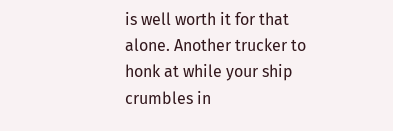is well worth it for that alone. Another trucker to honk at while your ship crumbles in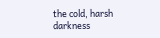the cold, harsh darkness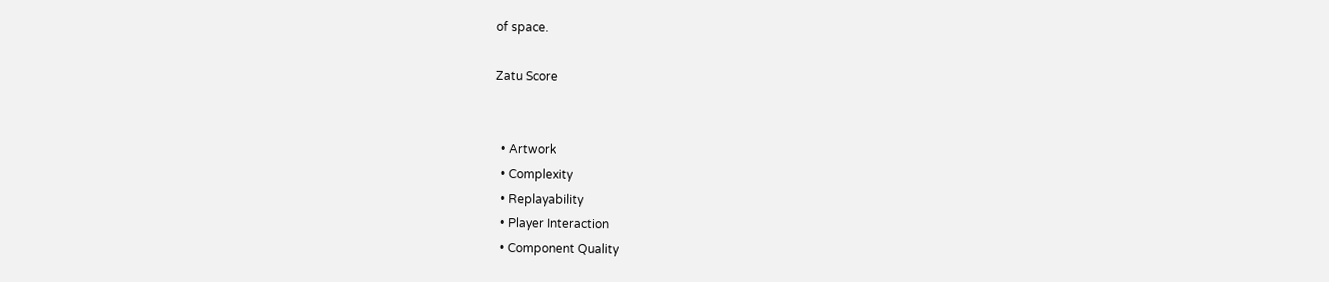of space.

Zatu Score


  • Artwork
  • Complexity
  • Replayability
  • Player Interaction
  • Component Quality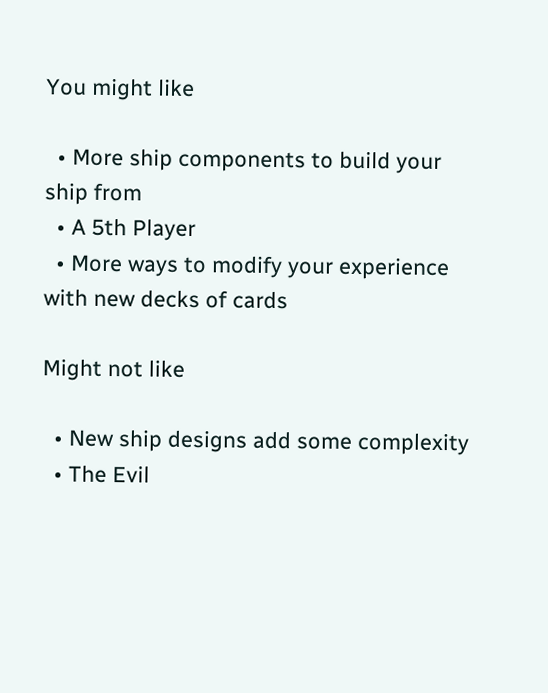You might like

  • More ship components to build your ship from
  • A 5th Player
  • More ways to modify your experience with new decks of cards

Might not like

  • New ship designs add some complexity
  • The Evil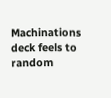Machinations deck feels to random